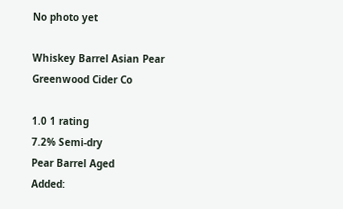No photo yet

Whiskey Barrel Asian Pear
Greenwood Cider Co

1.0 1 rating
7.2% Semi-dry
Pear Barrel Aged
Added: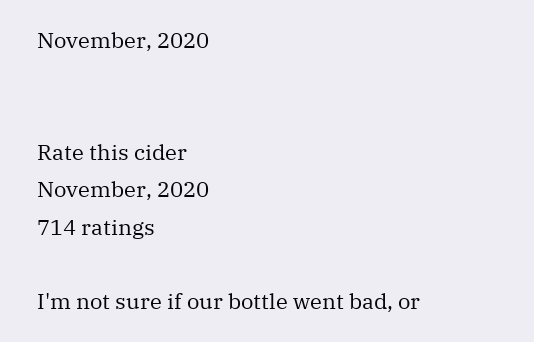November, 2020


Rate this cider
November, 2020
714 ratings

I'm not sure if our bottle went bad, or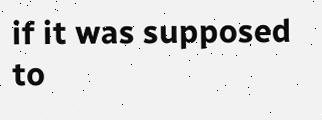if it was supposed to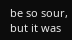be so sour, but it was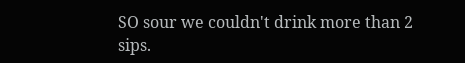SO sour we couldn't drink more than 2 sips.